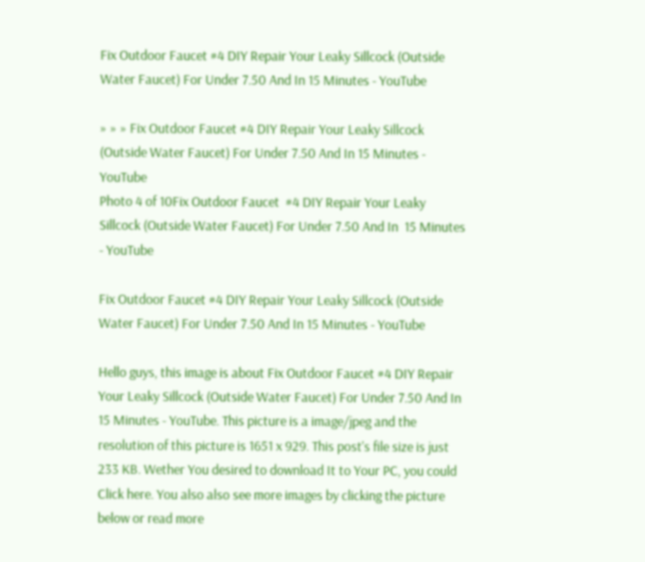Fix Outdoor Faucet #4 DIY Repair Your Leaky Sillcock (Outside Water Faucet) For Under 7.50 And In 15 Minutes - YouTube

» » » Fix Outdoor Faucet #4 DIY Repair Your Leaky Sillcock (Outside Water Faucet) For Under 7.50 And In 15 Minutes - YouTube
Photo 4 of 10Fix Outdoor Faucet  #4 DIY Repair Your Leaky Sillcock (Outside Water Faucet) For Under 7.50 And In  15 Minutes - YouTube

Fix Outdoor Faucet #4 DIY Repair Your Leaky Sillcock (Outside Water Faucet) For Under 7.50 And In 15 Minutes - YouTube

Hello guys, this image is about Fix Outdoor Faucet #4 DIY Repair Your Leaky Sillcock (Outside Water Faucet) For Under 7.50 And In 15 Minutes - YouTube. This picture is a image/jpeg and the resolution of this picture is 1651 x 929. This post's file size is just 233 KB. Wether You desired to download It to Your PC, you could Click here. You also also see more images by clicking the picture below or read more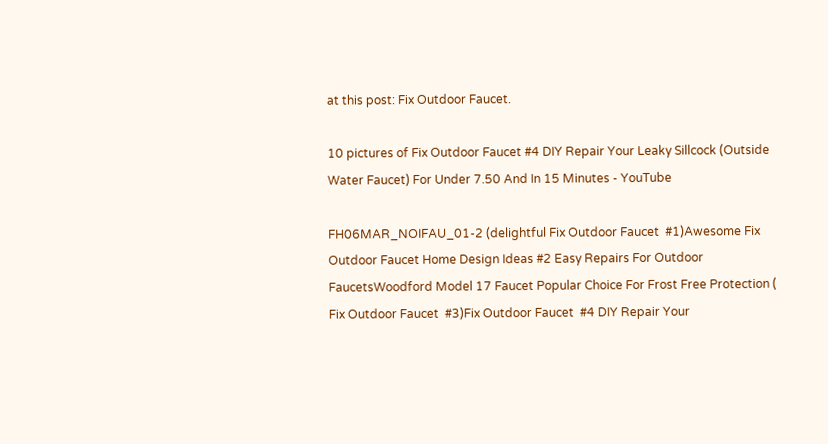at this post: Fix Outdoor Faucet.

10 pictures of Fix Outdoor Faucet #4 DIY Repair Your Leaky Sillcock (Outside Water Faucet) For Under 7.50 And In 15 Minutes - YouTube

FH06MAR_NOIFAU_01-2 (delightful Fix Outdoor Faucet  #1)Awesome Fix Outdoor Faucet Home Design Ideas #2 Easy Repairs For Outdoor FaucetsWoodford Model 17 Faucet Popular Choice For Frost Free Protection ( Fix Outdoor Faucet  #3)Fix Outdoor Faucet  #4 DIY Repair Your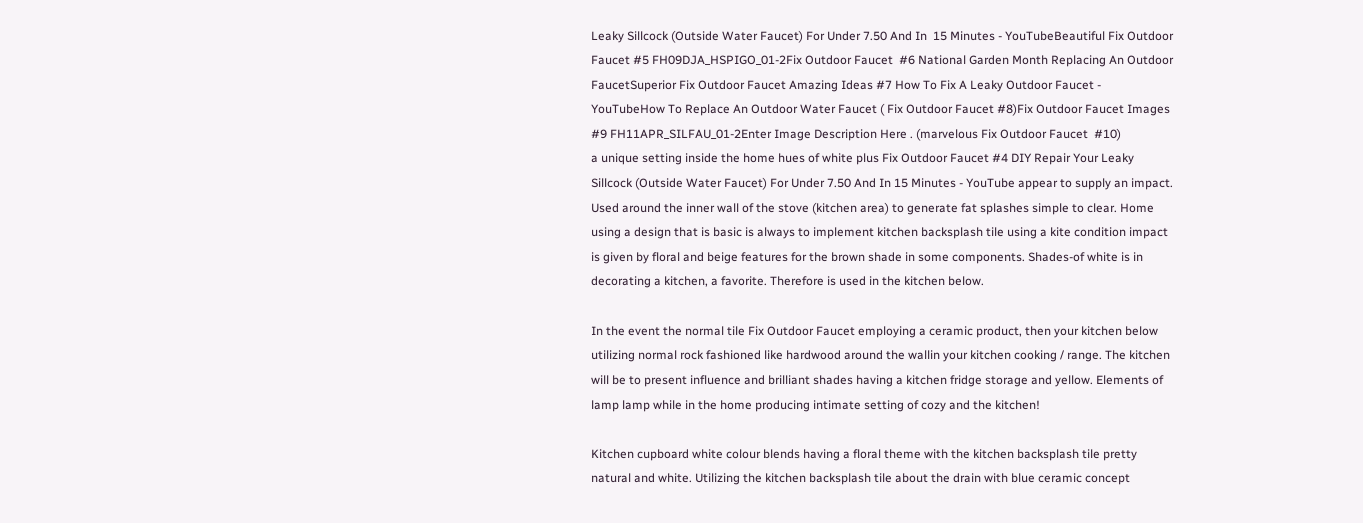Leaky Sillcock (Outside Water Faucet) For Under 7.50 And In  15 Minutes - YouTubeBeautiful Fix Outdoor Faucet #5 FH09DJA_HSPIGO_01-2Fix Outdoor Faucet  #6 National Garden Month Replacing An Outdoor FaucetSuperior Fix Outdoor Faucet Amazing Ideas #7 How To Fix A Leaky Outdoor Faucet - YouTubeHow To Replace An Outdoor Water Faucet ( Fix Outdoor Faucet #8)Fix Outdoor Faucet Images #9 FH11APR_SILFAU_01-2Enter Image Description Here . (marvelous Fix Outdoor Faucet  #10)
a unique setting inside the home hues of white plus Fix Outdoor Faucet #4 DIY Repair Your Leaky Sillcock (Outside Water Faucet) For Under 7.50 And In 15 Minutes - YouTube appear to supply an impact. Used around the inner wall of the stove (kitchen area) to generate fat splashes simple to clear. Home using a design that is basic is always to implement kitchen backsplash tile using a kite condition impact is given by floral and beige features for the brown shade in some components. Shades-of white is in decorating a kitchen, a favorite. Therefore is used in the kitchen below.

In the event the normal tile Fix Outdoor Faucet employing a ceramic product, then your kitchen below utilizing normal rock fashioned like hardwood around the wallin your kitchen cooking / range. The kitchen will be to present influence and brilliant shades having a kitchen fridge storage and yellow. Elements of lamp lamp while in the home producing intimate setting of cozy and the kitchen!

Kitchen cupboard white colour blends having a floral theme with the kitchen backsplash tile pretty natural and white. Utilizing the kitchen backsplash tile about the drain with blue ceramic concept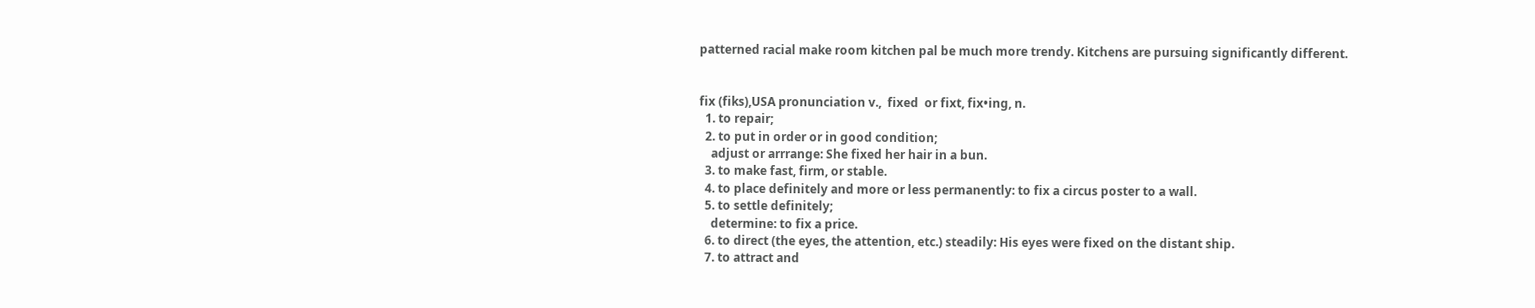patterned racial make room kitchen pal be much more trendy. Kitchens are pursuing significantly different.


fix (fiks),USA pronunciation v.,  fixed  or fixt, fix•ing, n.
  1. to repair;
  2. to put in order or in good condition;
    adjust or arrrange: She fixed her hair in a bun.
  3. to make fast, firm, or stable.
  4. to place definitely and more or less permanently: to fix a circus poster to a wall.
  5. to settle definitely;
    determine: to fix a price.
  6. to direct (the eyes, the attention, etc.) steadily: His eyes were fixed on the distant ship.
  7. to attract and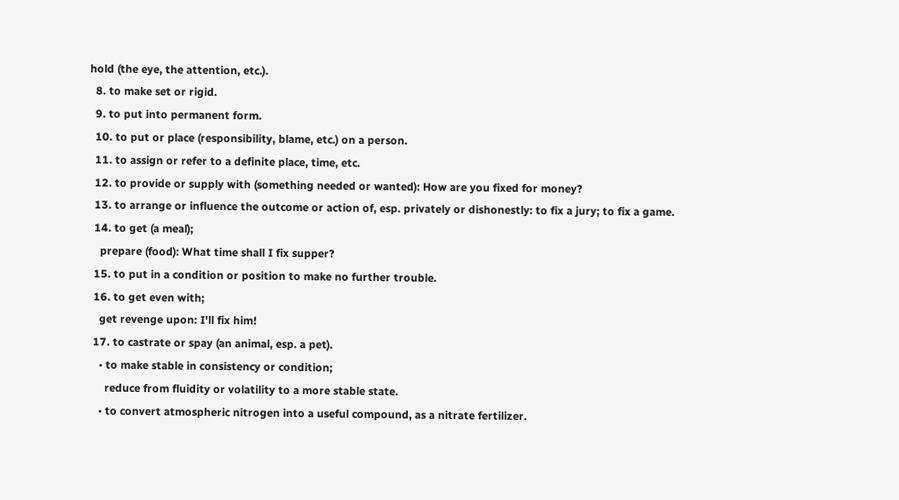hold (the eye, the attention, etc.).
  8. to make set or rigid.
  9. to put into permanent form.
  10. to put or place (responsibility, blame, etc.) on a person.
  11. to assign or refer to a definite place, time, etc.
  12. to provide or supply with (something needed or wanted): How are you fixed for money?
  13. to arrange or influence the outcome or action of, esp. privately or dishonestly: to fix a jury; to fix a game.
  14. to get (a meal);
    prepare (food): What time shall I fix supper?
  15. to put in a condition or position to make no further trouble.
  16. to get even with;
    get revenge upon: I'll fix him!
  17. to castrate or spay (an animal, esp. a pet).
    • to make stable in consistency or condition;
      reduce from fluidity or volatility to a more stable state.
    • to convert atmospheric nitrogen into a useful compound, as a nitrate fertilizer.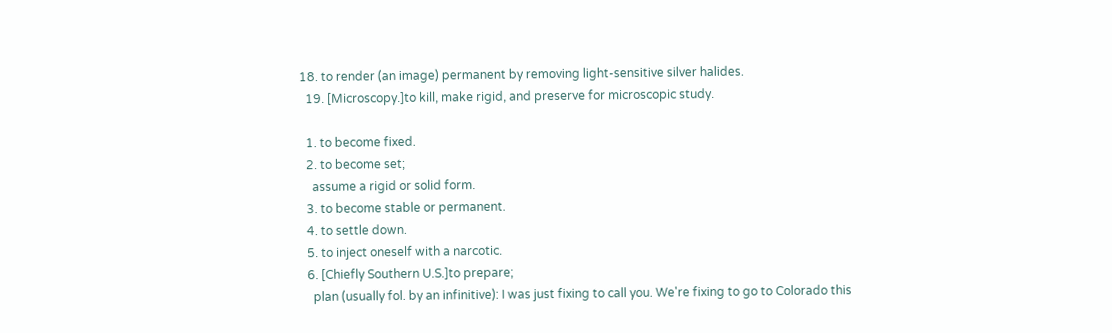18. to render (an image) permanent by removing light-sensitive silver halides.
  19. [Microscopy.]to kill, make rigid, and preserve for microscopic study.

  1. to become fixed.
  2. to become set;
    assume a rigid or solid form.
  3. to become stable or permanent.
  4. to settle down.
  5. to inject oneself with a narcotic.
  6. [Chiefly Southern U.S.]to prepare;
    plan (usually fol. by an infinitive): I was just fixing to call you. We're fixing to go to Colorado this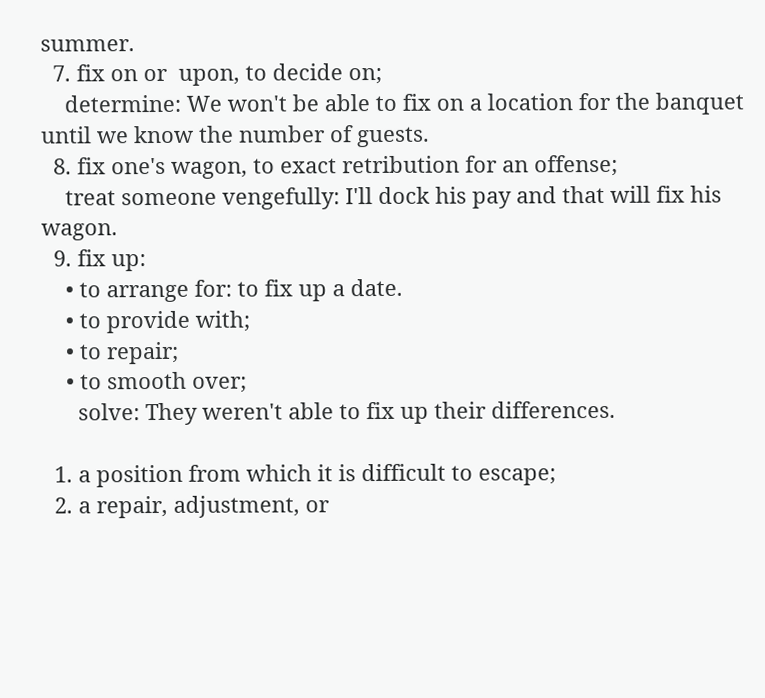summer.
  7. fix on or  upon, to decide on;
    determine: We won't be able to fix on a location for the banquet until we know the number of guests.
  8. fix one's wagon, to exact retribution for an offense;
    treat someone vengefully: I'll dock his pay and that will fix his wagon.
  9. fix up:
    • to arrange for: to fix up a date.
    • to provide with;
    • to repair;
    • to smooth over;
      solve: They weren't able to fix up their differences.

  1. a position from which it is difficult to escape;
  2. a repair, adjustment, or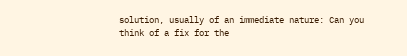solution, usually of an immediate nature: Can you think of a fix for the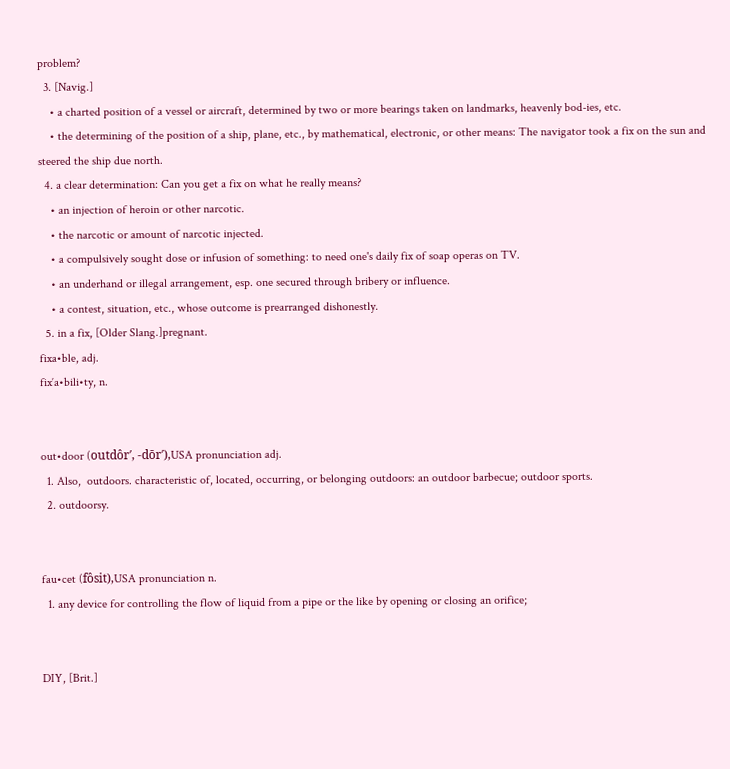problem?
  3. [Navig.]
    • a charted position of a vessel or aircraft, determined by two or more bearings taken on landmarks, heavenly bod-ies, etc.
    • the determining of the position of a ship, plane, etc., by mathematical, electronic, or other means: The navigator took a fix on the sun and steered the ship due north.
  4. a clear determination: Can you get a fix on what he really means?
    • an injection of heroin or other narcotic.
    • the narcotic or amount of narcotic injected.
    • a compulsively sought dose or infusion of something: to need one's daily fix of soap operas on TV.
    • an underhand or illegal arrangement, esp. one secured through bribery or influence.
    • a contest, situation, etc., whose outcome is prearranged dishonestly.
  5. in a fix, [Older Slang.]pregnant.
fixa•ble, adj.
fix′a•bili•ty, n.


out•door (outdôr′, -dōr′),USA pronunciation adj.
  1. Also,  outdoors. characteristic of, located, occurring, or belonging outdoors: an outdoor barbecue; outdoor sports.
  2. outdoorsy.


fau•cet (fôsit),USA pronunciation n.
  1. any device for controlling the flow of liquid from a pipe or the like by opening or closing an orifice;


DIY, [Brit.]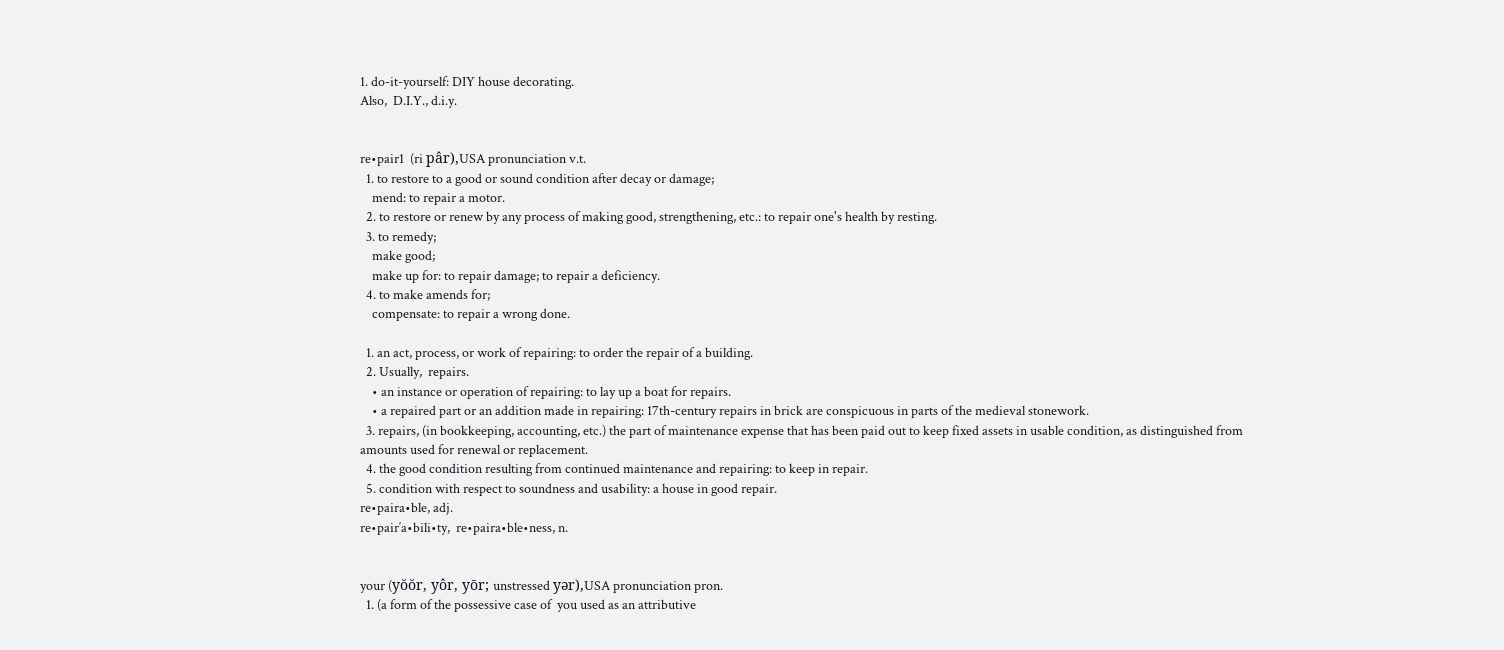1. do-it-yourself: DIY house decorating.
Also,  D.I.Y., d.i.y.


re•pair1  (ri pâr),USA pronunciation v.t.
  1. to restore to a good or sound condition after decay or damage;
    mend: to repair a motor.
  2. to restore or renew by any process of making good, strengthening, etc.: to repair one's health by resting.
  3. to remedy;
    make good;
    make up for: to repair damage; to repair a deficiency.
  4. to make amends for;
    compensate: to repair a wrong done.

  1. an act, process, or work of repairing: to order the repair of a building.
  2. Usually,  repairs.
    • an instance or operation of repairing: to lay up a boat for repairs.
    • a repaired part or an addition made in repairing: 17th-century repairs in brick are conspicuous in parts of the medieval stonework.
  3. repairs, (in bookkeeping, accounting, etc.) the part of maintenance expense that has been paid out to keep fixed assets in usable condition, as distinguished from amounts used for renewal or replacement.
  4. the good condition resulting from continued maintenance and repairing: to keep in repair.
  5. condition with respect to soundness and usability: a house in good repair.
re•paira•ble, adj.
re•pair′a•bili•ty,  re•paira•ble•ness, n.


your (yŏŏr, yôr, yōr; unstressed yər),USA pronunciation pron.
  1. (a form of the possessive case of  you used as an attributive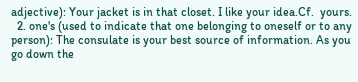adjective): Your jacket is in that closet. I like your idea.Cf.  yours.
  2. one's (used to indicate that one belonging to oneself or to any person): The consulate is your best source of information. As you go down the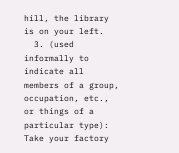hill, the library is on your left.
  3. (used informally to indicate all members of a group, occupation, etc., or things of a particular type): Take your factory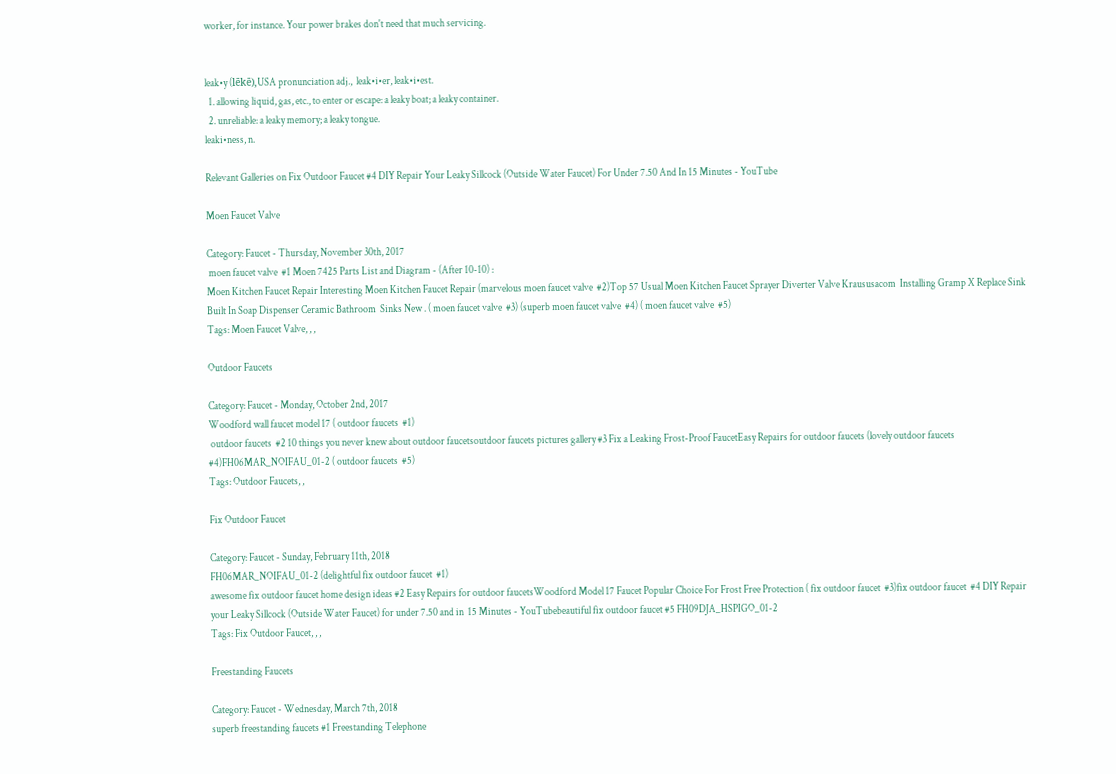worker, for instance. Your power brakes don't need that much servicing.


leak•y (lēkē),USA pronunciation adj.,  leak•i•er, leak•i•est.
  1. allowing liquid, gas, etc., to enter or escape: a leaky boat; a leaky container.
  2. unreliable: a leaky memory; a leaky tongue.
leaki•ness, n.

Relevant Galleries on Fix Outdoor Faucet #4 DIY Repair Your Leaky Sillcock (Outside Water Faucet) For Under 7.50 And In 15 Minutes - YouTube

Moen Faucet Valve

Category: Faucet - Thursday, November 30th, 2017
 moen faucet valve  #1 Moen 7425 Parts List and Diagram - (After 10-10) :
Moen Kitchen Faucet Repair Interesting Moen Kitchen Faucet Repair (marvelous moen faucet valve  #2)Top 57 Usual Moen Kitchen Faucet Sprayer Diverter Valve Kraususacom  Installing Gramp X Replace Sink Built In Soap Dispenser Ceramic Bathroom  Sinks New . ( moen faucet valve  #3) (superb moen faucet valve  #4) ( moen faucet valve  #5)
Tags: Moen Faucet Valve, , ,

Outdoor Faucets

Category: Faucet - Monday, October 2nd, 2017
Woodford wall faucet model 17 ( outdoor faucets  #1)
 outdoor faucets  #2 10 things you never knew about outdoor faucetsoutdoor faucets pictures gallery #3 Fix a Leaking Frost-Proof FaucetEasy Repairs for outdoor faucets (lovely outdoor faucets  #4)FH06MAR_NOIFAU_01-2 ( outdoor faucets  #5)
Tags: Outdoor Faucets, ,

Fix Outdoor Faucet

Category: Faucet - Sunday, February 11th, 2018
FH06MAR_NOIFAU_01-2 (delightful fix outdoor faucet  #1)
awesome fix outdoor faucet home design ideas #2 Easy Repairs for outdoor faucetsWoodford Model 17 Faucet Popular Choice For Frost Free Protection ( fix outdoor faucet  #3)fix outdoor faucet  #4 DIY Repair your Leaky Sillcock (Outside Water Faucet) for under 7.50 and in  15 Minutes - YouTubebeautiful fix outdoor faucet #5 FH09DJA_HSPIGO_01-2
Tags: Fix Outdoor Faucet, , ,

Freestanding Faucets

Category: Faucet - Wednesday, March 7th, 2018
superb freestanding faucets #1 Freestanding Telephone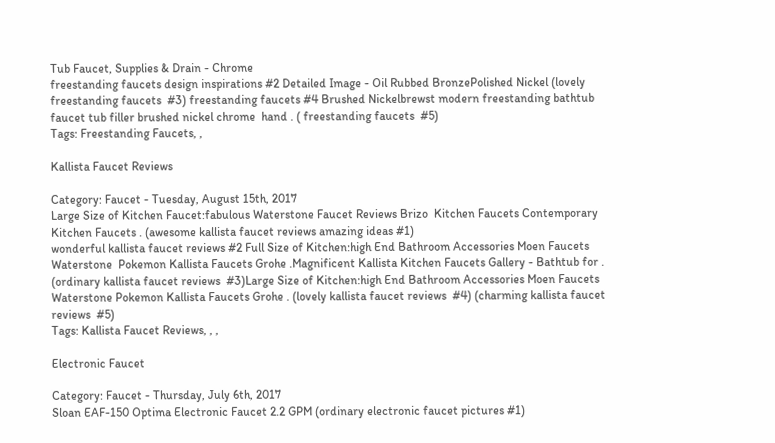Tub Faucet, Supplies & Drain - Chrome
freestanding faucets design inspirations #2 Detailed Image - Oil Rubbed BronzePolished Nickel (lovely freestanding faucets  #3) freestanding faucets #4 Brushed Nickelbrewst modern freestanding bathtub faucet tub filler brushed nickel chrome  hand . ( freestanding faucets  #5)
Tags: Freestanding Faucets, ,

Kallista Faucet Reviews

Category: Faucet - Tuesday, August 15th, 2017
Large Size of Kitchen Faucet:fabulous Waterstone Faucet Reviews Brizo  Kitchen Faucets Contemporary Kitchen Faucets . (awesome kallista faucet reviews amazing ideas #1)
wonderful kallista faucet reviews #2 Full Size of Kitchen:high End Bathroom Accessories Moen Faucets Waterstone  Pokemon Kallista Faucets Grohe .Magnificent Kallista Kitchen Faucets Gallery - Bathtub for . (ordinary kallista faucet reviews  #3)Large Size of Kitchen:high End Bathroom Accessories Moen Faucets  Waterstone Pokemon Kallista Faucets Grohe . (lovely kallista faucet reviews  #4) (charming kallista faucet reviews  #5)
Tags: Kallista Faucet Reviews, , ,

Electronic Faucet

Category: Faucet - Thursday, July 6th, 2017
Sloan EAF-150 Optima Electronic Faucet 2.2 GPM (ordinary electronic faucet pictures #1)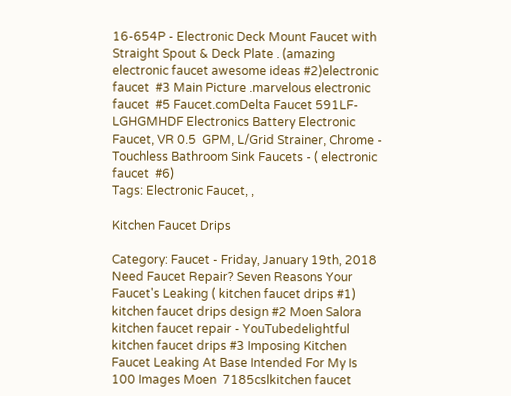16-654P - Electronic Deck Mount Faucet with Straight Spout & Deck Plate . (amazing electronic faucet awesome ideas #2)electronic faucet  #3 Main Picture .marvelous electronic faucet  #5 Faucet.comDelta Faucet 591LF-LGHGMHDF Electronics Battery Electronic Faucet, VR 0.5  GPM, L/Grid Strainer, Chrome - Touchless Bathroom Sink Faucets - ( electronic faucet  #6)
Tags: Electronic Faucet, ,

Kitchen Faucet Drips

Category: Faucet - Friday, January 19th, 2018
Need Faucet Repair? Seven Reasons Your Faucet's Leaking ( kitchen faucet drips #1)
kitchen faucet drips design #2 Moen Salora kitchen faucet repair - YouTubedelightful kitchen faucet drips #3 Imposing Kitchen Faucet Leaking At Base Intended For My Is 100 Images Moen  7185cslkitchen faucet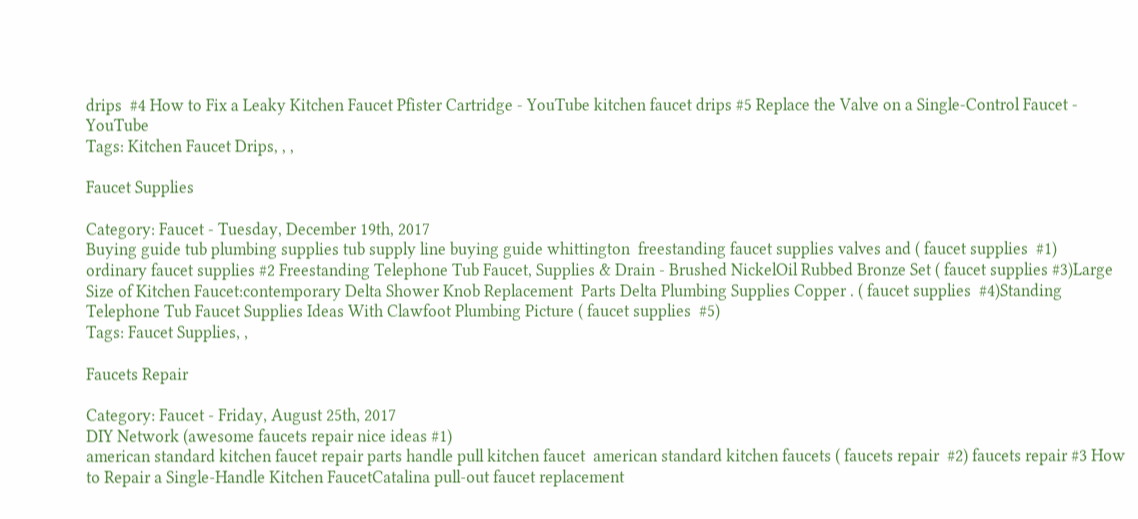drips  #4 How to Fix a Leaky Kitchen Faucet Pfister Cartridge - YouTube kitchen faucet drips #5 Replace the Valve on a Single-Control Faucet - YouTube
Tags: Kitchen Faucet Drips, , ,

Faucet Supplies

Category: Faucet - Tuesday, December 19th, 2017
Buying guide tub plumbing supplies tub supply line buying guide whittington  freestanding faucet supplies valves and ( faucet supplies  #1)
ordinary faucet supplies #2 Freestanding Telephone Tub Faucet, Supplies & Drain - Brushed NickelOil Rubbed Bronze Set ( faucet supplies #3)Large Size of Kitchen Faucet:contemporary Delta Shower Knob Replacement  Parts Delta Plumbing Supplies Copper . ( faucet supplies  #4)Standing Telephone Tub Faucet Supplies Ideas With Clawfoot Plumbing Picture ( faucet supplies  #5)
Tags: Faucet Supplies, ,

Faucets Repair

Category: Faucet - Friday, August 25th, 2017
DIY Network (awesome faucets repair nice ideas #1)
american standard kitchen faucet repair parts handle pull kitchen faucet  american standard kitchen faucets ( faucets repair  #2) faucets repair #3 How to Repair a Single-Handle Kitchen FaucetCatalina pull-out faucet replacement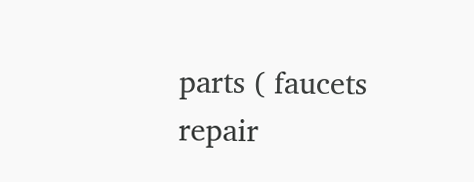parts ( faucets repair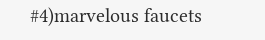#4)marvelous faucets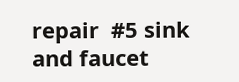repair  #5 sink and faucet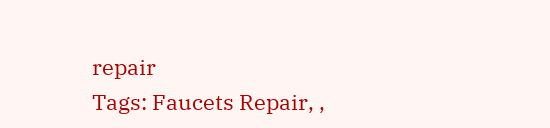repair
Tags: Faucets Repair, ,